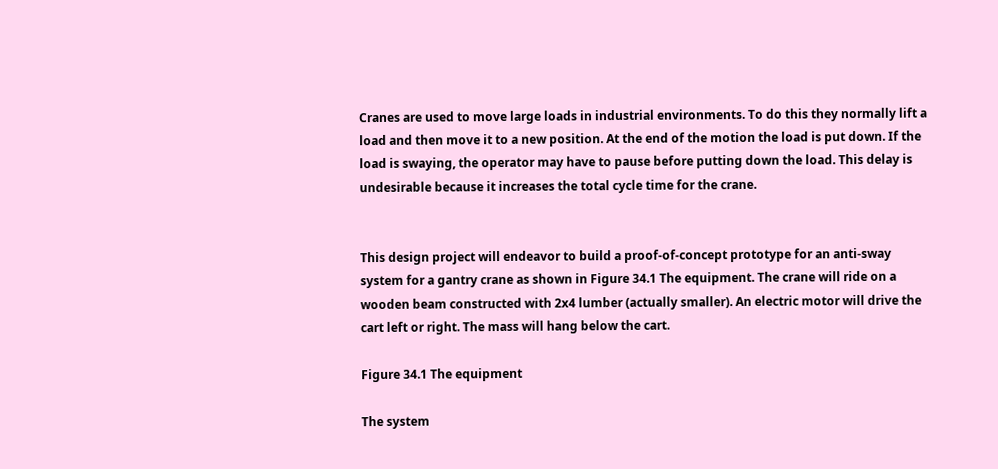Cranes are used to move large loads in industrial environments. To do this they normally lift a load and then move it to a new position. At the end of the motion the load is put down. If the load is swaying, the operator may have to pause before putting down the load. This delay is undesirable because it increases the total cycle time for the crane.


This design project will endeavor to build a proof-of-concept prototype for an anti-sway system for a gantry crane as shown in Figure 34.1 The equipment. The crane will ride on a wooden beam constructed with 2x4 lumber (actually smaller). An electric motor will drive the cart left or right. The mass will hang below the cart.

Figure 34.1 The equipment

The system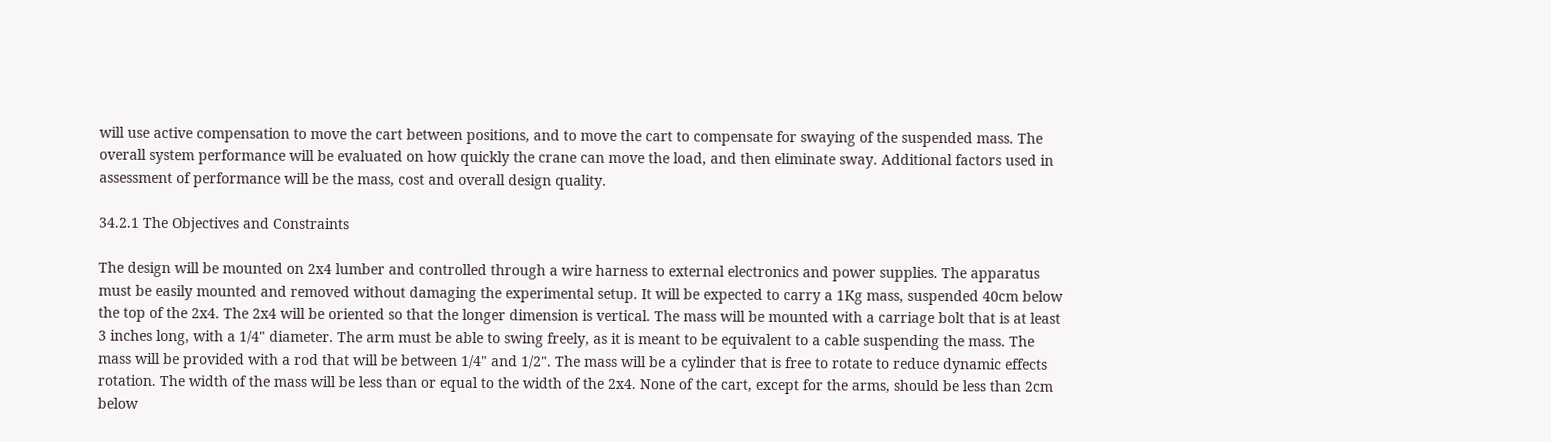will use active compensation to move the cart between positions, and to move the cart to compensate for swaying of the suspended mass. The overall system performance will be evaluated on how quickly the crane can move the load, and then eliminate sway. Additional factors used in assessment of performance will be the mass, cost and overall design quality.

34.2.1 The Objectives and Constraints

The design will be mounted on 2x4 lumber and controlled through a wire harness to external electronics and power supplies. The apparatus must be easily mounted and removed without damaging the experimental setup. It will be expected to carry a 1Kg mass, suspended 40cm below the top of the 2x4. The 2x4 will be oriented so that the longer dimension is vertical. The mass will be mounted with a carriage bolt that is at least 3 inches long, with a 1/4" diameter. The arm must be able to swing freely, as it is meant to be equivalent to a cable suspending the mass. The mass will be provided with a rod that will be between 1/4" and 1/2". The mass will be a cylinder that is free to rotate to reduce dynamic effects rotation. The width of the mass will be less than or equal to the width of the 2x4. None of the cart, except for the arms, should be less than 2cm below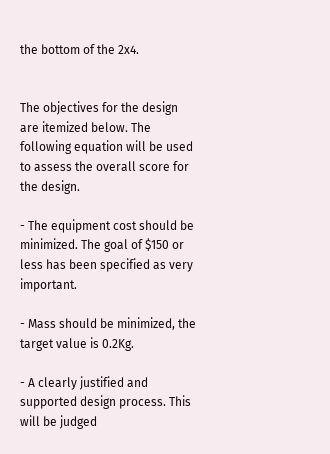the bottom of the 2x4.


The objectives for the design are itemized below. The following equation will be used to assess the overall score for the design.

- The equipment cost should be minimized. The goal of $150 or less has been specified as very important.

- Mass should be minimized, the target value is 0.2Kg.

- A clearly justified and supported design process. This will be judged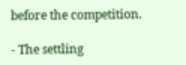before the competition.

- The settling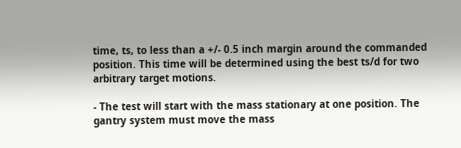time, ts, to less than a +/- 0.5 inch margin around the commanded position. This time will be determined using the best ts/d for two arbitrary target motions.

- The test will start with the mass stationary at one position. The gantry system must move the mass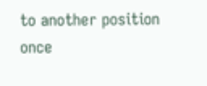to another position once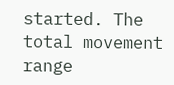started. The total movement range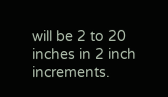will be 2 to 20 inches in 2 inch increments.